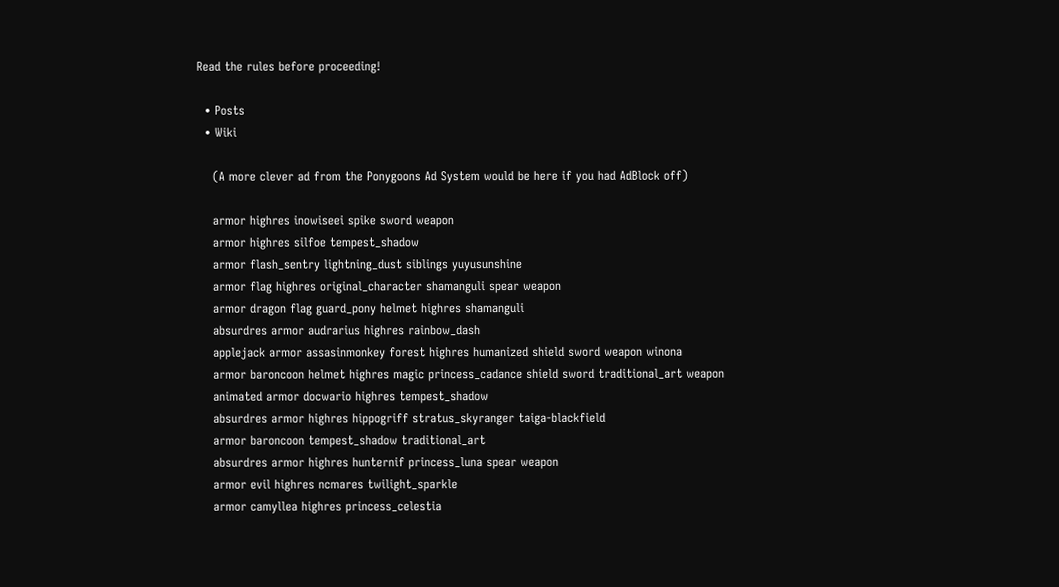Read the rules before proceeding!

  • Posts
  • Wiki

    (A more clever ad from the Ponygoons Ad System would be here if you had AdBlock off)

    armor highres inowiseei spike sword weapon
    armor highres silfoe tempest_shadow
    armor flash_sentry lightning_dust siblings yuyusunshine
    armor flag highres original_character shamanguli spear weapon
    armor dragon flag guard_pony helmet highres shamanguli
    absurdres armor audrarius highres rainbow_dash
    applejack armor assasinmonkey forest highres humanized shield sword weapon winona
    armor baroncoon helmet highres magic princess_cadance shield sword traditional_art weapon
    animated armor docwario highres tempest_shadow
    absurdres armor highres hippogriff stratus_skyranger taiga-blackfield
    armor baroncoon tempest_shadow traditional_art
    absurdres armor highres hunternif princess_luna spear weapon
    armor evil highres ncmares twilight_sparkle
    armor camyllea highres princess_celestia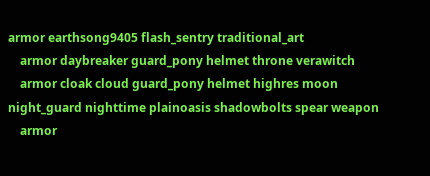armor earthsong9405 flash_sentry traditional_art
    armor daybreaker guard_pony helmet throne verawitch
    armor cloak cloud guard_pony helmet highres moon night_guard nighttime plainoasis shadowbolts spear weapon
    armor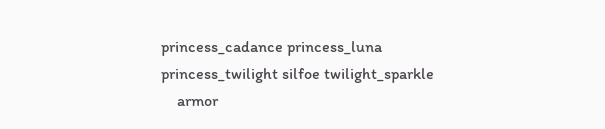princess_cadance princess_luna princess_twilight silfoe twilight_sparkle
    armor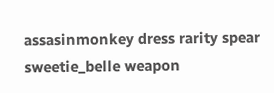assasinmonkey dress rarity spear sweetie_belle weapon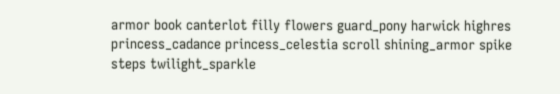armor book canterlot filly flowers guard_pony harwick highres princess_cadance princess_celestia scroll shining_armor spike steps twilight_sparkle